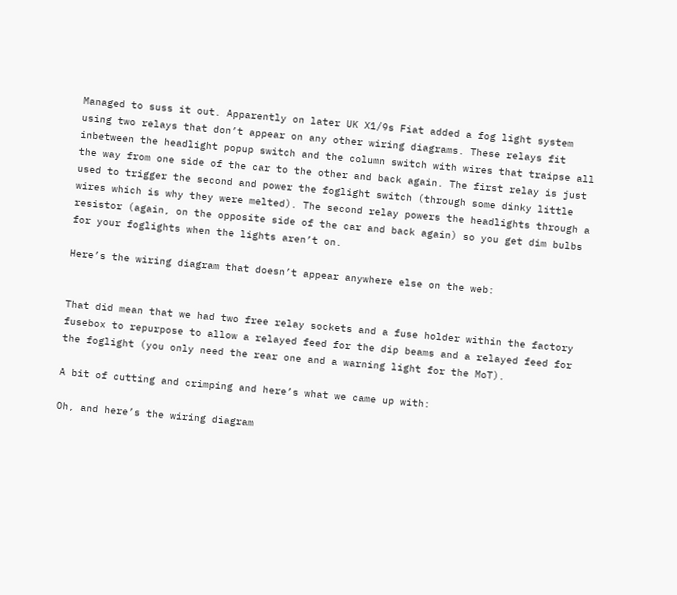Managed to suss it out. Apparently on later UK X1/9s Fiat added a fog light system using two relays that don’t appear on any other wiring diagrams. These relays fit inbetween the headlight popup switch and the column switch with wires that traipse all the way from one side of the car to the other and back again. The first relay is just used to trigger the second and power the foglight switch (through some dinky little wires which is why they were melted). The second relay powers the headlights through a resistor (again, on the opposite side of the car and back again) so you get dim bulbs for your foglights when the lights aren’t on.

Here’s the wiring diagram that doesn’t appear anywhere else on the web:


That did mean that we had two free relay sockets and a fuse holder within the factory fusebox to repurpose to allow a relayed feed for the dip beams and a relayed feed for the foglight (you only need the rear one and a warning light for the MoT).

A bit of cutting and crimping and here’s what we came up with:

Oh, and here’s the wiring diagram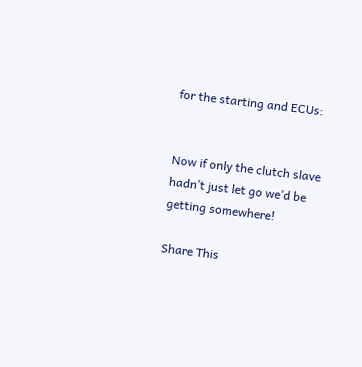for the starting and ECUs:


Now if only the clutch slave hadn’t just let go we’d be getting somewhere!

Share This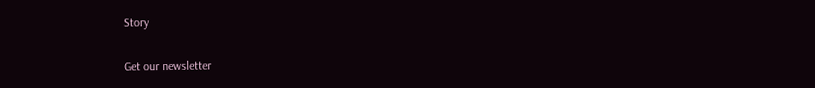Story

Get our newsletter